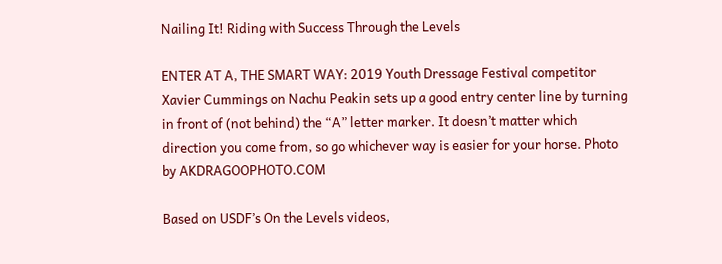Nailing It! Riding with Success Through the Levels

ENTER AT A, THE SMART WAY: 2019 Youth Dressage Festival competitor Xavier Cummings on Nachu Peakin sets up a good entry center line by turning in front of (not behind) the “A” letter marker. It doesn’t matter which direction you come from, so go whichever way is easier for your horse. Photo by AKDRAGOOPHOTO.COM

Based on USDF’s On the Levels videos,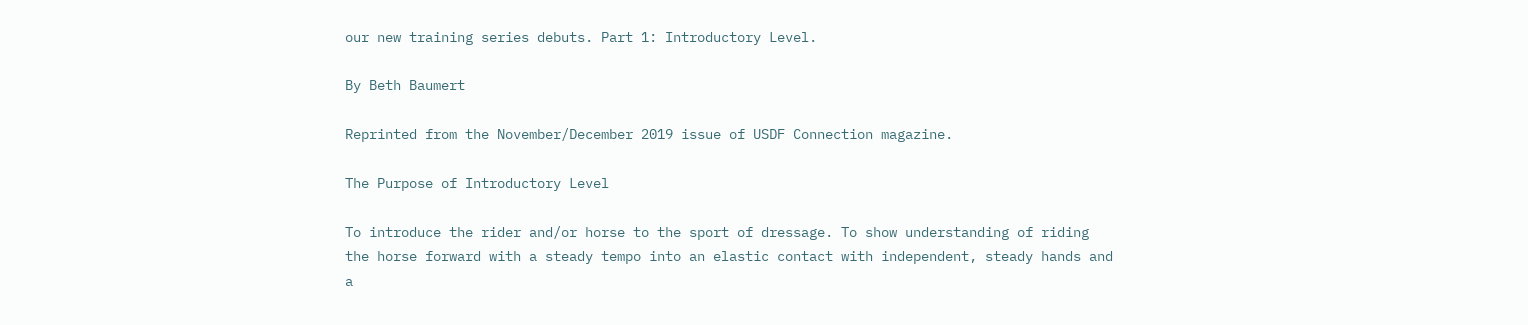our new training series debuts. Part 1: Introductory Level.

By Beth Baumert

Reprinted from the November/December 2019 issue of USDF Connection magazine.

The Purpose of Introductory Level

To introduce the rider and/or horse to the sport of dressage. To show understanding of riding the horse forward with a steady tempo into an elastic contact with independent, steady hands and a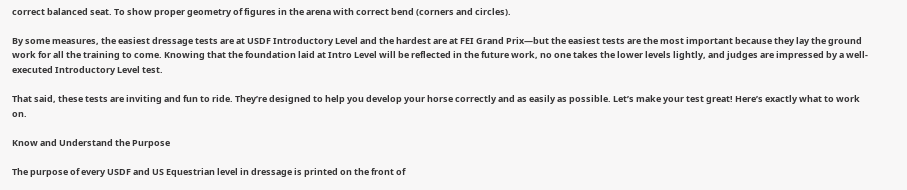correct balanced seat. To show proper geometry of figures in the arena with correct bend (corners and circles).

By some measures, the easiest dressage tests are at USDF Introductory Level and the hardest are at FEI Grand Prix—but the easiest tests are the most important because they lay the ground work for all the training to come. Knowing that the foundation laid at Intro Level will be reflected in the future work, no one takes the lower levels lightly, and judges are impressed by a well-executed Introductory Level test.

That said, these tests are inviting and fun to ride. They’re designed to help you develop your horse correctly and as easily as possible. Let’s make your test great! Here’s exactly what to work on.

Know and Understand the Purpose

The purpose of every USDF and US Equestrian level in dressage is printed on the front of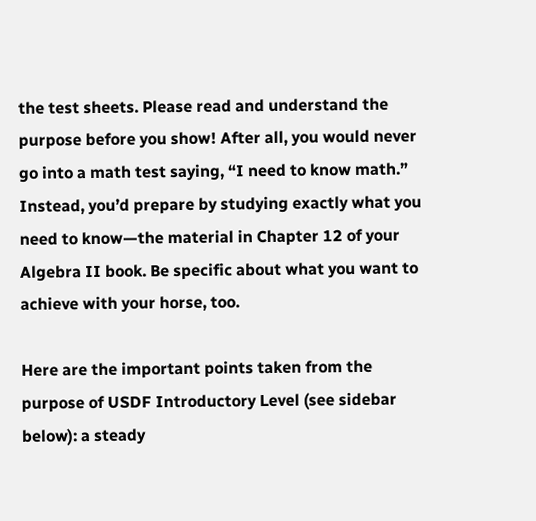the test sheets. Please read and understand the purpose before you show! After all, you would never go into a math test saying, “I need to know math.” Instead, you’d prepare by studying exactly what you need to know—the material in Chapter 12 of your Algebra II book. Be specific about what you want to achieve with your horse, too.

Here are the important points taken from the purpose of USDF Introductory Level (see sidebar below): a steady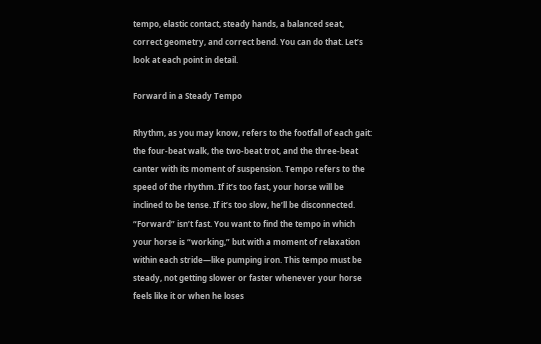tempo, elastic contact, steady hands, a balanced seat, correct geometry, and correct bend. You can do that. Let’s look at each point in detail.

Forward in a Steady Tempo

Rhythm, as you may know, refers to the footfall of each gait: the four-beat walk, the two-beat trot, and the three-beat canter with its moment of suspension. Tempo refers to the speed of the rhythm. If it’s too fast, your horse will be inclined to be tense. If it’s too slow, he’ll be disconnected. “Forward” isn’t fast. You want to find the tempo in which your horse is “working,” but with a moment of relaxation within each stride—like pumping iron. This tempo must be steady, not getting slower or faster whenever your horse feels like it or when he loses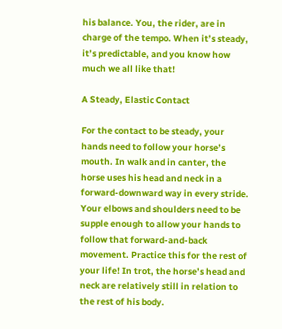his balance. You, the rider, are in charge of the tempo. When it’s steady, it’s predictable, and you know how much we all like that!

A Steady, Elastic Contact

For the contact to be steady, your hands need to follow your horse’s mouth. In walk and in canter, the horse uses his head and neck in a forward-downward way in every stride. Your elbows and shoulders need to be supple enough to allow your hands to follow that forward-and-back movement. Practice this for the rest of your life! In trot, the horse’s head and neck are relatively still in relation to the rest of his body.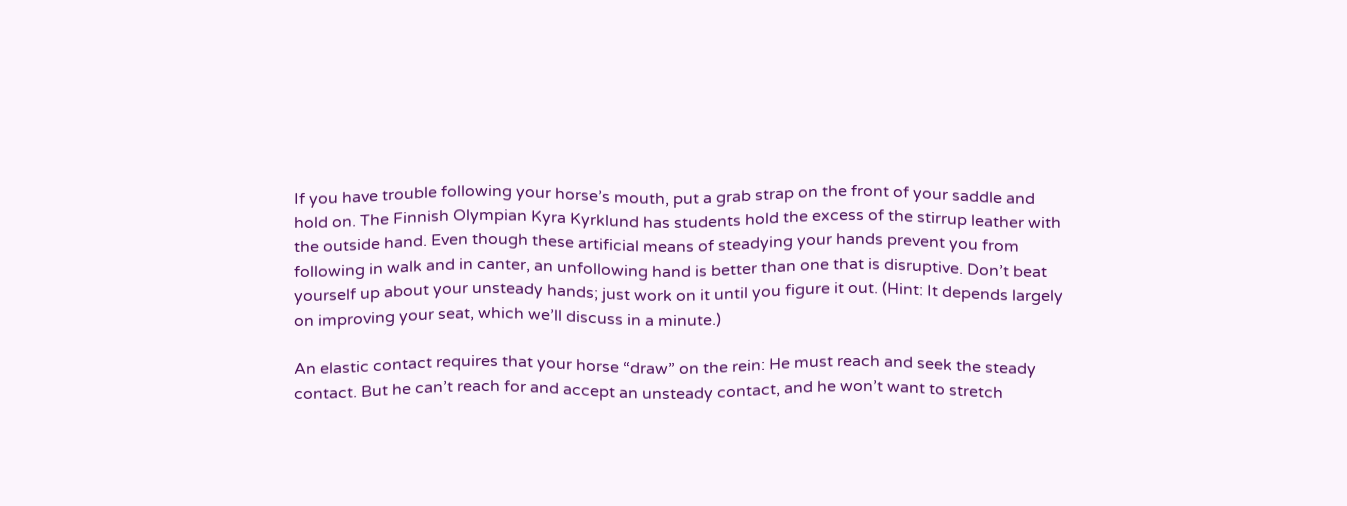If you have trouble following your horse’s mouth, put a grab strap on the front of your saddle and hold on. The Finnish Olympian Kyra Kyrklund has students hold the excess of the stirrup leather with the outside hand. Even though these artificial means of steadying your hands prevent you from following in walk and in canter, an unfollowing hand is better than one that is disruptive. Don’t beat yourself up about your unsteady hands; just work on it until you figure it out. (Hint: It depends largely on improving your seat, which we’ll discuss in a minute.)

An elastic contact requires that your horse “draw” on the rein: He must reach and seek the steady contact. But he can’t reach for and accept an unsteady contact, and he won’t want to stretch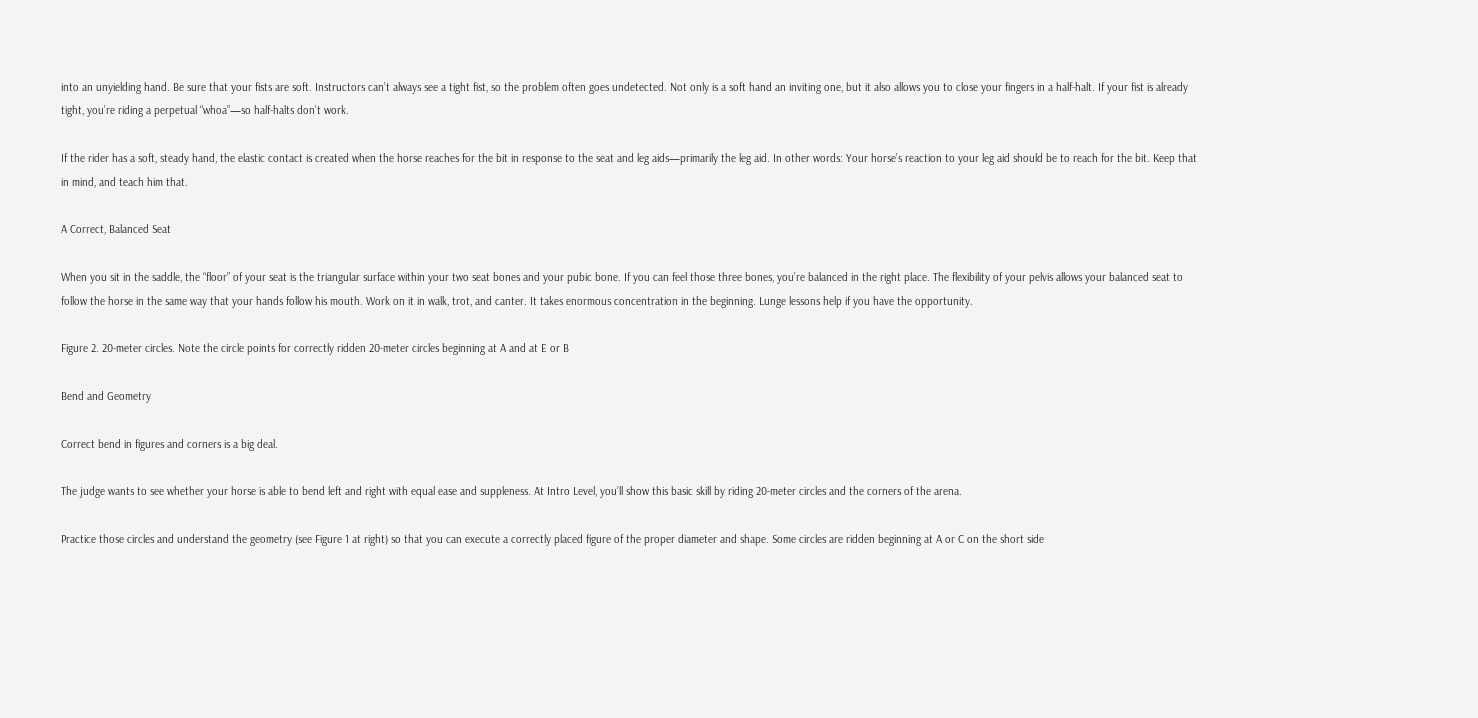into an unyielding hand. Be sure that your fists are soft. Instructors can’t always see a tight fist, so the problem often goes undetected. Not only is a soft hand an inviting one, but it also allows you to close your fingers in a half-halt. If your fist is already tight, you’re riding a perpetual “whoa”—so half-halts don’t work.

If the rider has a soft, steady hand, the elastic contact is created when the horse reaches for the bit in response to the seat and leg aids—primarily the leg aid. In other words: Your horse’s reaction to your leg aid should be to reach for the bit. Keep that in mind, and teach him that.

A Correct, Balanced Seat

When you sit in the saddle, the “floor” of your seat is the triangular surface within your two seat bones and your pubic bone. If you can feel those three bones, you’re balanced in the right place. The flexibility of your pelvis allows your balanced seat to follow the horse in the same way that your hands follow his mouth. Work on it in walk, trot, and canter. It takes enormous concentration in the beginning. Lunge lessons help if you have the opportunity.

Figure 2. 20-meter circles. Note the circle points for correctly ridden 20-meter circles beginning at A and at E or B

Bend and Geometry

Correct bend in figures and corners is a big deal.

The judge wants to see whether your horse is able to bend left and right with equal ease and suppleness. At Intro Level, you’ll show this basic skill by riding 20-meter circles and the corners of the arena.

Practice those circles and understand the geometry (see Figure 1 at right) so that you can execute a correctly placed figure of the proper diameter and shape. Some circles are ridden beginning at A or C on the short side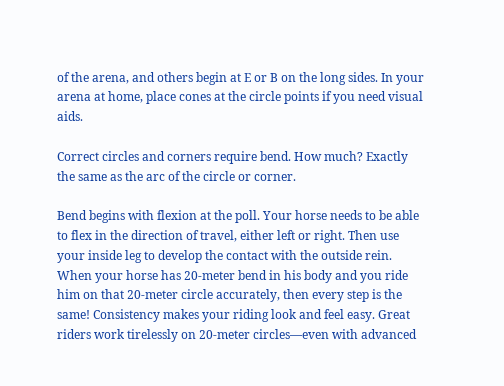of the arena, and others begin at E or B on the long sides. In your arena at home, place cones at the circle points if you need visual aids.

Correct circles and corners require bend. How much? Exactly the same as the arc of the circle or corner.

Bend begins with flexion at the poll. Your horse needs to be able to flex in the direction of travel, either left or right. Then use your inside leg to develop the contact with the outside rein. When your horse has 20-meter bend in his body and you ride him on that 20-meter circle accurately, then every step is the same! Consistency makes your riding look and feel easy. Great riders work tirelessly on 20-meter circles—even with advanced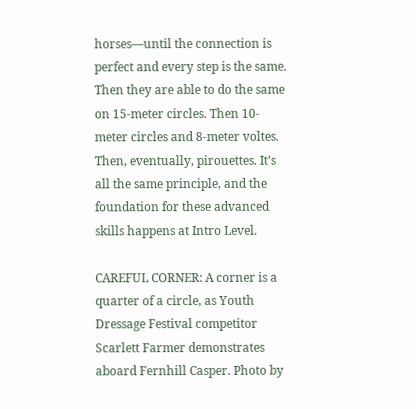horses—until the connection is perfect and every step is the same. Then they are able to do the same on 15-meter circles. Then 10-meter circles and 8-meter voltes. Then, eventually, pirouettes. It’s all the same principle, and the foundation for these advanced skills happens at Intro Level.

CAREFUL CORNER: A corner is a quarter of a circle, as Youth Dressage Festival competitor Scarlett Farmer demonstrates aboard Fernhill Casper. Photo by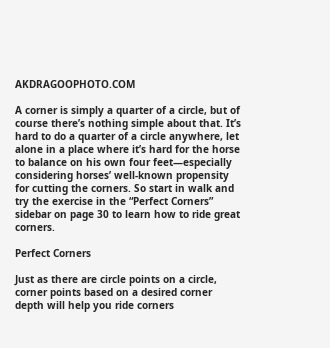AKDRAGOOPHOTO.COM

A corner is simply a quarter of a circle, but of course there’s nothing simple about that. It’s hard to do a quarter of a circle anywhere, let alone in a place where it’s hard for the horse to balance on his own four feet—especially considering horses’ well-known propensity for cutting the corners. So start in walk and try the exercise in the “Perfect Corners” sidebar on page 30 to learn how to ride great corners.

Perfect Corners

Just as there are circle points on a circle, corner points based on a desired corner depth will help you ride corners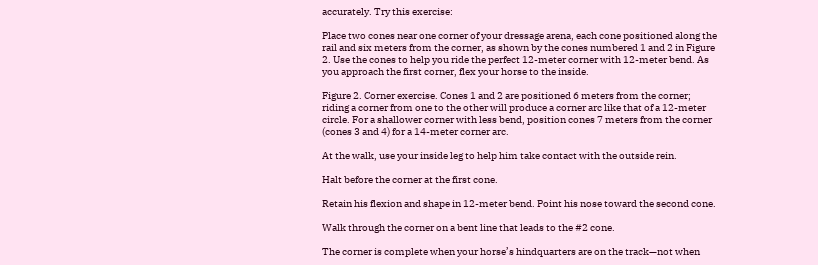accurately. Try this exercise:

Place two cones near one corner of your dressage arena, each cone positioned along the rail and six meters from the corner, as shown by the cones numbered 1 and 2 in Figure 2. Use the cones to help you ride the perfect 12-meter corner with 12-meter bend. As you approach the first corner, flex your horse to the inside.

Figure 2. Corner exercise. Cones 1 and 2 are positioned 6 meters from the corner; riding a corner from one to the other will produce a corner arc like that of a 12-meter circle. For a shallower corner with less bend, position cones 7 meters from the corner (cones 3 and 4) for a 14-meter corner arc.

At the walk, use your inside leg to help him take contact with the outside rein.

Halt before the corner at the first cone.

Retain his flexion and shape in 12-meter bend. Point his nose toward the second cone.

Walk through the corner on a bent line that leads to the #2 cone.

The corner is complete when your horse’s hindquarters are on the track—not when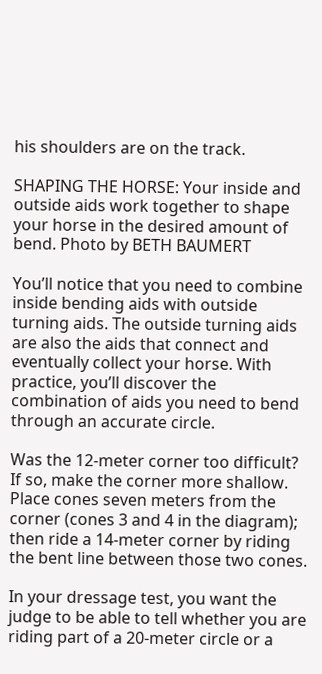his shoulders are on the track.

SHAPING THE HORSE: Your inside and outside aids work together to shape your horse in the desired amount of bend. Photo by BETH BAUMERT

You’ll notice that you need to combine inside bending aids with outside turning aids. The outside turning aids are also the aids that connect and eventually collect your horse. With practice, you’ll discover the combination of aids you need to bend through an accurate circle.

Was the 12-meter corner too difficult? If so, make the corner more shallow. Place cones seven meters from the corner (cones 3 and 4 in the diagram); then ride a 14-meter corner by riding the bent line between those two cones.

In your dressage test, you want the judge to be able to tell whether you are riding part of a 20-meter circle or a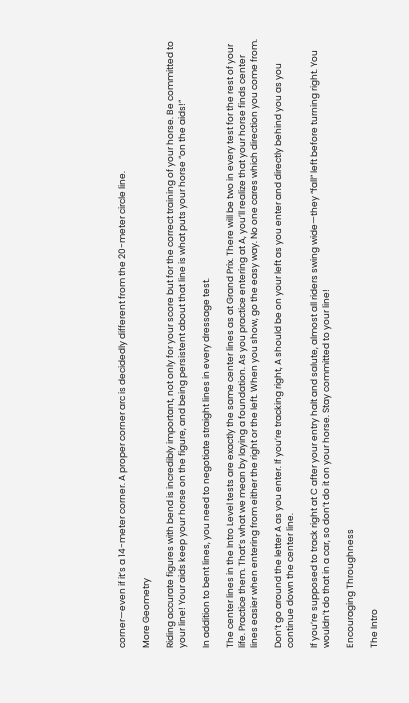corner—even if it’s a 14-meter corner. A proper corner arc is decidedly different from the 20-meter circle line.

More Geometry

Riding accurate figures with bend is incredibly important, not only for your score but for the correct training of your horse. Be committed to your line! Your aids keep your horse on the figure, and being persistent about that line is what puts your horse “on the aids!”

In addition to bent lines, you need to negotiate straight lines in every dressage test.

The center lines in the Intro Level tests are exactly the same center lines as at Grand Prix. There will be two in every test for the rest of your life. Practice them. That’s what we mean by laying a foundation. As you practice entering at A, you’ll realize that your horse finds center lines easier when entering from either the right or the left. When you show, go the easy way. No one cares which direction you come from.

Don’t go around the letter A as you enter. If you’re tracking right, A should be on your left as you enter and directly behind you as you continue down the center line.

If you’re supposed to track right at C after your entry halt and salute, almost all riders swing wide—they “fall” left before turning right. You wouldn’t do that in a car, so don’t do it on your horse. Stay committed to your line!

Encouraging Throughness

The Intro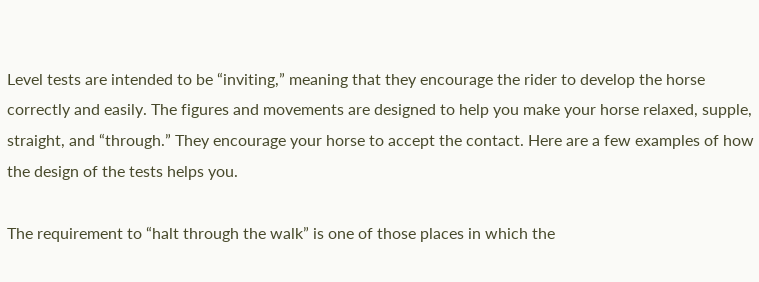Level tests are intended to be “inviting,” meaning that they encourage the rider to develop the horse correctly and easily. The figures and movements are designed to help you make your horse relaxed, supple, straight, and “through.” They encourage your horse to accept the contact. Here are a few examples of how the design of the tests helps you.

The requirement to “halt through the walk” is one of those places in which the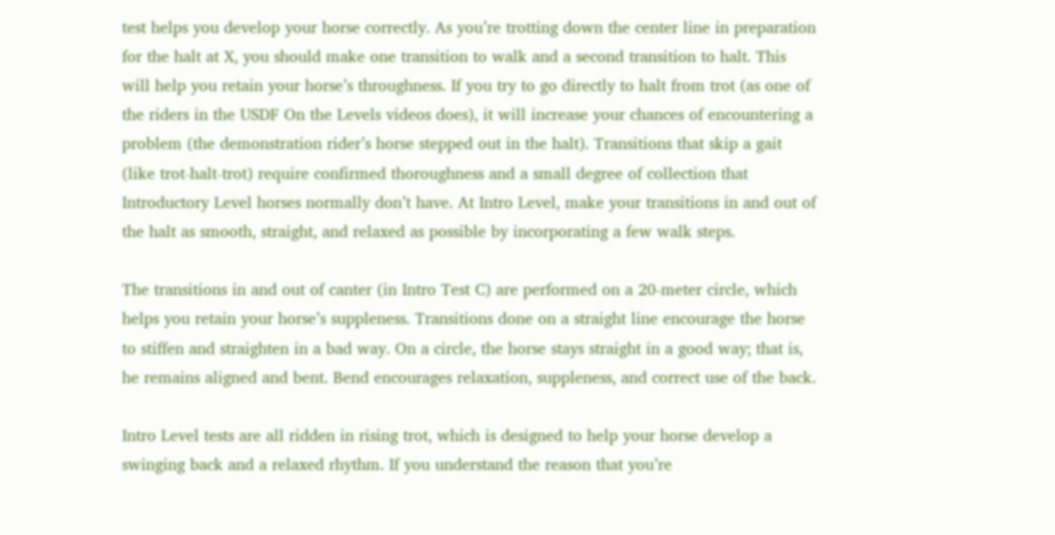test helps you develop your horse correctly. As you’re trotting down the center line in preparation for the halt at X, you should make one transition to walk and a second transition to halt. This will help you retain your horse’s throughness. If you try to go directly to halt from trot (as one of the riders in the USDF On the Levels videos does), it will increase your chances of encountering a problem (the demonstration rider’s horse stepped out in the halt). Transitions that skip a gait (like trot-halt-trot) require confirmed thoroughness and a small degree of collection that Introductory Level horses normally don’t have. At Intro Level, make your transitions in and out of the halt as smooth, straight, and relaxed as possible by incorporating a few walk steps.

The transitions in and out of canter (in Intro Test C) are performed on a 20-meter circle, which helps you retain your horse’s suppleness. Transitions done on a straight line encourage the horse to stiffen and straighten in a bad way. On a circle, the horse stays straight in a good way; that is, he remains aligned and bent. Bend encourages relaxation, suppleness, and correct use of the back.

Intro Level tests are all ridden in rising trot, which is designed to help your horse develop a swinging back and a relaxed rhythm. If you understand the reason that you’re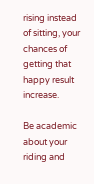rising instead of sitting, your chances of getting that happy result increase.

Be academic about your riding and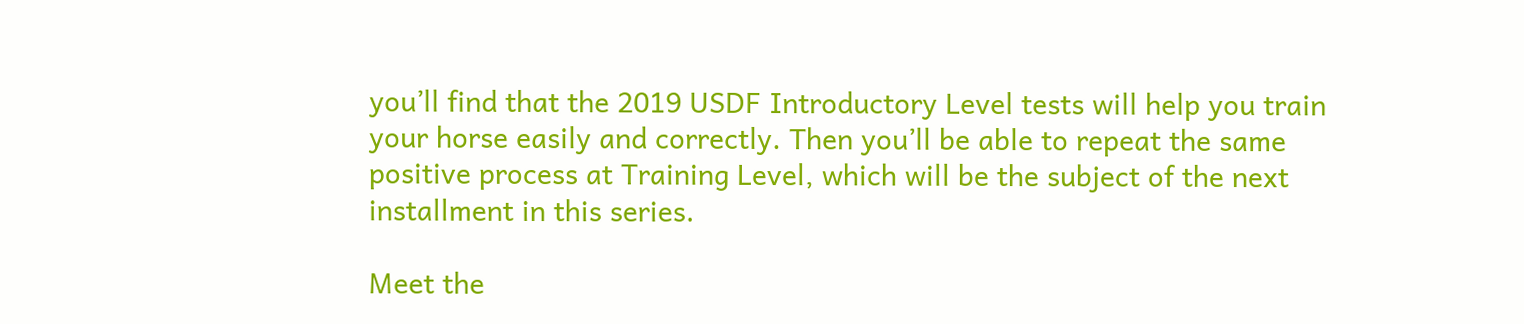you’ll find that the 2019 USDF Introductory Level tests will help you train your horse easily and correctly. Then you’ll be able to repeat the same positive process at Training Level, which will be the subject of the next installment in this series.

Meet the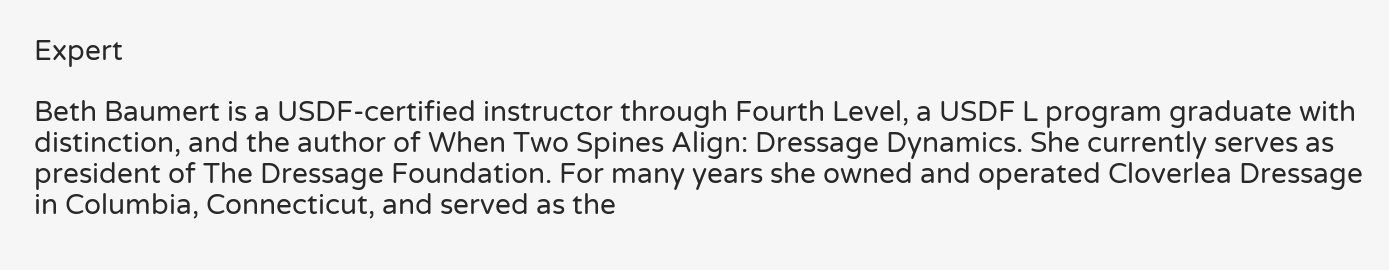Expert

Beth Baumert is a USDF-certified instructor through Fourth Level, a USDF L program graduate with distinction, and the author of When Two Spines Align: Dressage Dynamics. She currently serves as president of The Dressage Foundation. For many years she owned and operated Cloverlea Dressage in Columbia, Connecticut, and served as the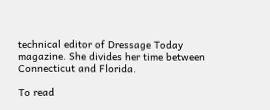technical editor of Dressage Today magazine. She divides her time between Connecticut and Florida.

To read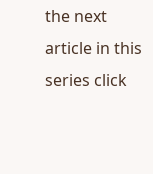the next article in this series click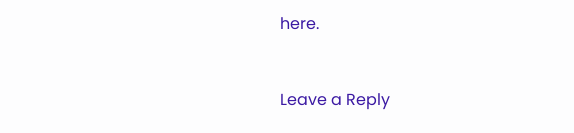here.


Leave a Reply